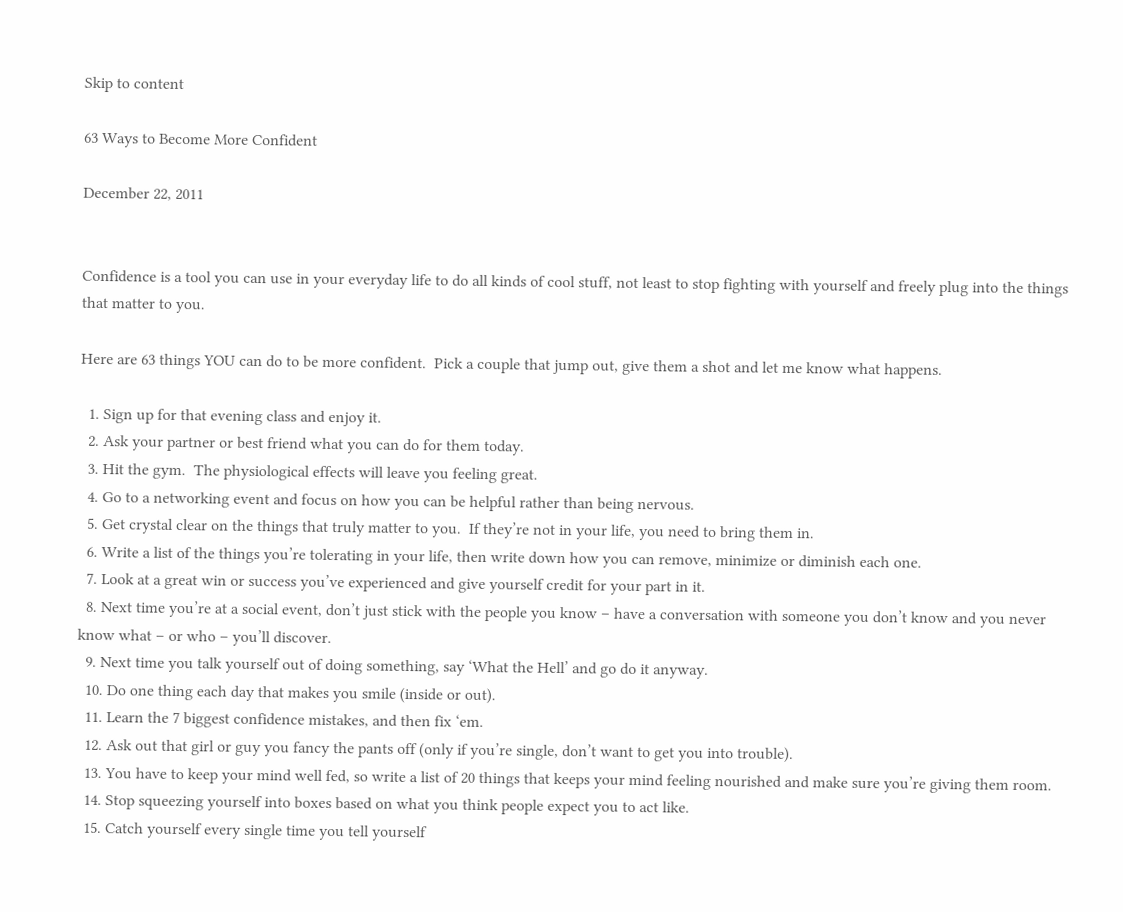Skip to content

63 Ways to Become More Confident

December 22, 2011


Confidence is a tool you can use in your everyday life to do all kinds of cool stuff, not least to stop fighting with yourself and freely plug into the things that matter to you.

Here are 63 things YOU can do to be more confident.  Pick a couple that jump out, give them a shot and let me know what happens.

  1. Sign up for that evening class and enjoy it.
  2. Ask your partner or best friend what you can do for them today.
  3. Hit the gym.  The physiological effects will leave you feeling great.
  4. Go to a networking event and focus on how you can be helpful rather than being nervous.
  5. Get crystal clear on the things that truly matter to you.  If they’re not in your life, you need to bring them in.
  6. Write a list of the things you’re tolerating in your life, then write down how you can remove, minimize or diminish each one.
  7. Look at a great win or success you’ve experienced and give yourself credit for your part in it.
  8. Next time you’re at a social event, don’t just stick with the people you know – have a conversation with someone you don’t know and you never know what – or who – you’ll discover.
  9. Next time you talk yourself out of doing something, say ‘What the Hell’ and go do it anyway.
  10. Do one thing each day that makes you smile (inside or out).
  11. Learn the 7 biggest confidence mistakes, and then fix ‘em.
  12. Ask out that girl or guy you fancy the pants off (only if you’re single, don’t want to get you into trouble).
  13. You have to keep your mind well fed, so write a list of 20 things that keeps your mind feeling nourished and make sure you’re giving them room.
  14. Stop squeezing yourself into boxes based on what you think people expect you to act like.
  15. Catch yourself every single time you tell yourself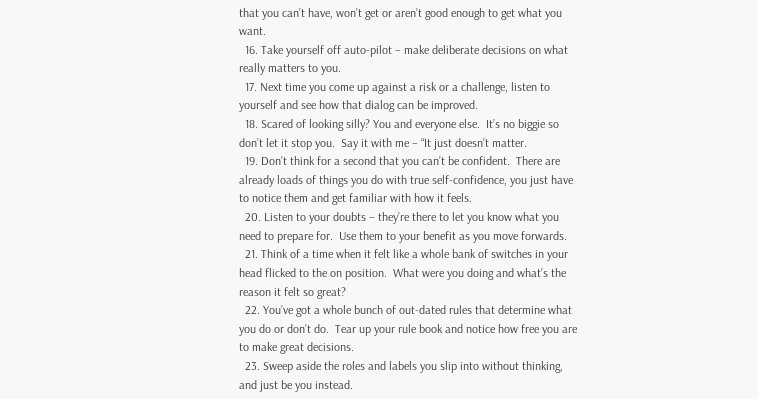that you can’t have, won’t get or aren’t good enough to get what you want.
  16. Take yourself off auto-pilot – make deliberate decisions on what really matters to you.
  17. Next time you come up against a risk or a challenge, listen to yourself and see how that dialog can be improved.
  18. Scared of looking silly? You and everyone else.  It’s no biggie so don’t let it stop you.  Say it with me – “It just doesn’t matter.
  19. Don’t think for a second that you can’t be confident.  There are already loads of things you do with true self-confidence, you just have to notice them and get familiar with how it feels.
  20. Listen to your doubts – they’re there to let you know what you need to prepare for.  Use them to your benefit as you move forwards.
  21. Think of a time when it felt like a whole bank of switches in your head flicked to the on position.  What were you doing and what’s the reason it felt so great?
  22. You’ve got a whole bunch of out-dated rules that determine what you do or don’t do.  Tear up your rule book and notice how free you are to make great decisions.
  23. Sweep aside the roles and labels you slip into without thinking, and just be you instead.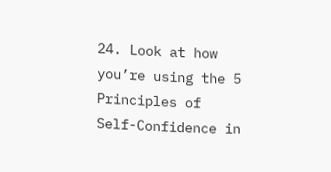24. Look at how you’re using the 5 Principles of Self-Confidence in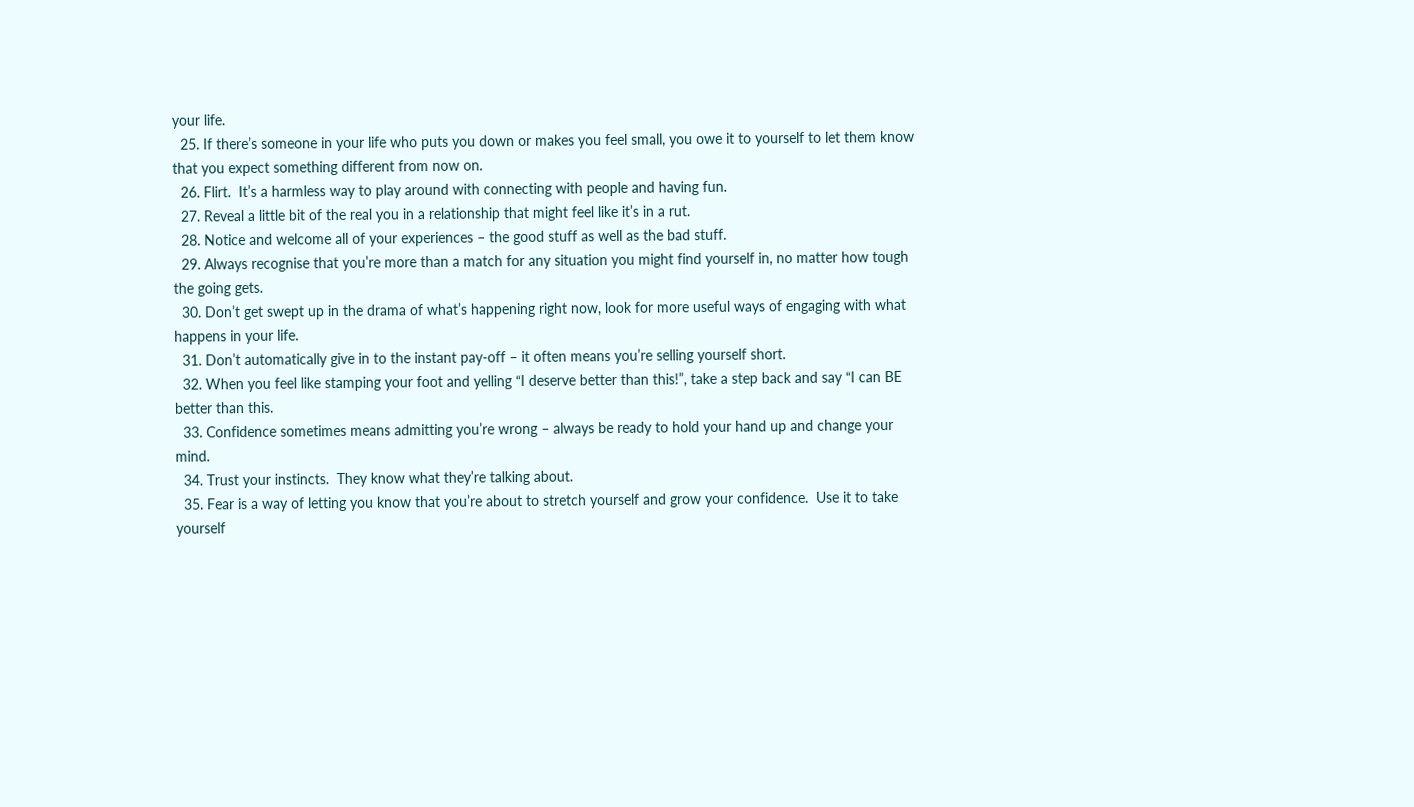your life.
  25. If there’s someone in your life who puts you down or makes you feel small, you owe it to yourself to let them know that you expect something different from now on.
  26. Flirt.  It’s a harmless way to play around with connecting with people and having fun.
  27. Reveal a little bit of the real you in a relationship that might feel like it’s in a rut.
  28. Notice and welcome all of your experiences – the good stuff as well as the bad stuff.
  29. Always recognise that you’re more than a match for any situation you might find yourself in, no matter how tough the going gets.
  30. Don’t get swept up in the drama of what’s happening right now, look for more useful ways of engaging with what happens in your life.
  31. Don’t automatically give in to the instant pay-off – it often means you’re selling yourself short.
  32. When you feel like stamping your foot and yelling “I deserve better than this!”, take a step back and say “I can BE better than this.
  33. Confidence sometimes means admitting you’re wrong – always be ready to hold your hand up and change your mind.
  34. Trust your instincts.  They know what they’re talking about.
  35. Fear is a way of letting you know that you’re about to stretch yourself and grow your confidence.  Use it to take yourself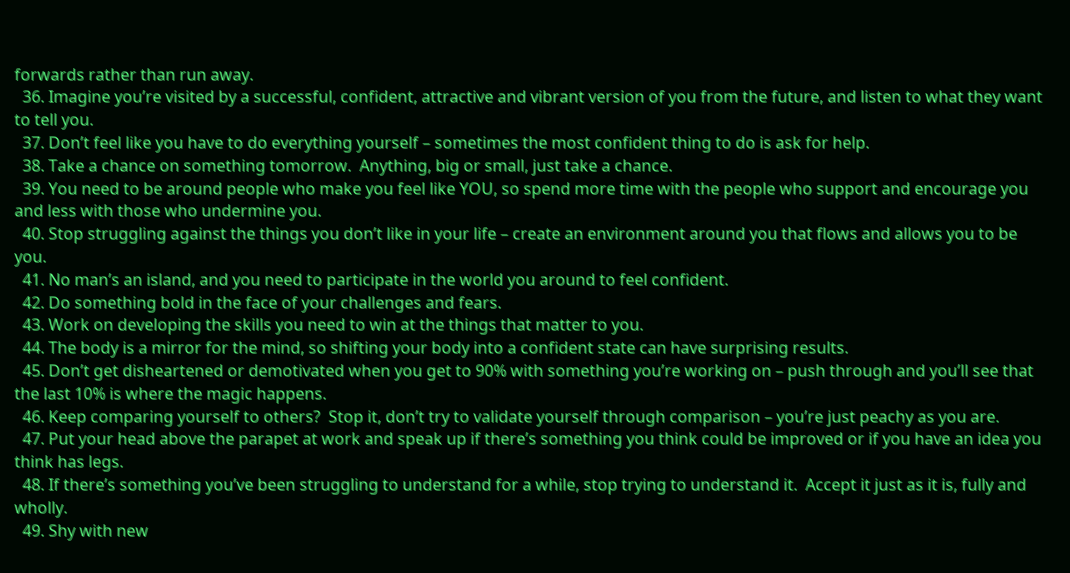forwards rather than run away.
  36. Imagine you’re visited by a successful, confident, attractive and vibrant version of you from the future, and listen to what they want to tell you.
  37. Don’t feel like you have to do everything yourself – sometimes the most confident thing to do is ask for help.
  38. Take a chance on something tomorrow.  Anything, big or small, just take a chance.
  39. You need to be around people who make you feel like YOU, so spend more time with the people who support and encourage you and less with those who undermine you.
  40. Stop struggling against the things you don’t like in your life – create an environment around you that flows and allows you to be you.
  41. No man’s an island, and you need to participate in the world you around to feel confident.
  42. Do something bold in the face of your challenges and fears.
  43. Work on developing the skills you need to win at the things that matter to you.
  44. The body is a mirror for the mind, so shifting your body into a confident state can have surprising results.
  45. Don’t get disheartened or demotivated when you get to 90% with something you’re working on – push through and you’ll see that the last 10% is where the magic happens.
  46. Keep comparing yourself to others?  Stop it, don’t try to validate yourself through comparison – you’re just peachy as you are.
  47. Put your head above the parapet at work and speak up if there’s something you think could be improved or if you have an idea you think has legs.
  48. If there’s something you’ve been struggling to understand for a while, stop trying to understand it.  Accept it just as it is, fully and wholly.
  49. Shy with new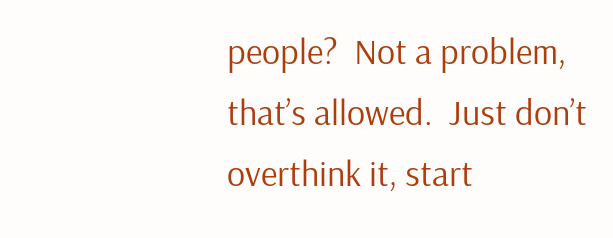people?  Not a problem, that’s allowed.  Just don’t overthink it, start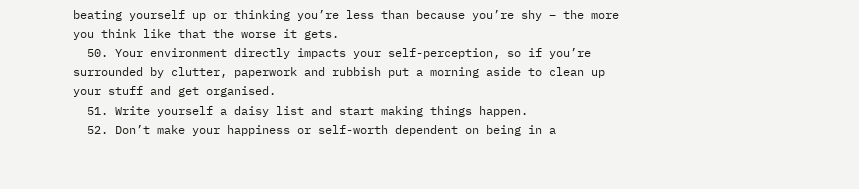beating yourself up or thinking you’re less than because you’re shy – the more you think like that the worse it gets.
  50. Your environment directly impacts your self-perception, so if you’re surrounded by clutter, paperwork and rubbish put a morning aside to clean up your stuff and get organised.
  51. Write yourself a daisy list and start making things happen.
  52. Don’t make your happiness or self-worth dependent on being in a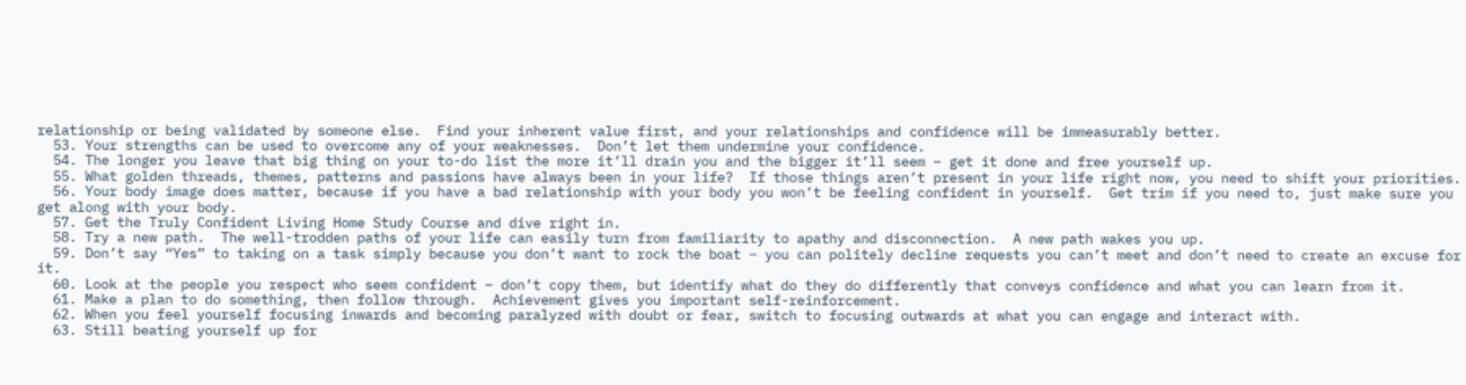relationship or being validated by someone else.  Find your inherent value first, and your relationships and confidence will be immeasurably better.
  53. Your strengths can be used to overcome any of your weaknesses.  Don’t let them undermine your confidence.
  54. The longer you leave that big thing on your to-do list the more it’ll drain you and the bigger it’ll seem – get it done and free yourself up.
  55. What golden threads, themes, patterns and passions have always been in your life?  If those things aren’t present in your life right now, you need to shift your priorities.
  56. Your body image does matter, because if you have a bad relationship with your body you won’t be feeling confident in yourself.  Get trim if you need to, just make sure you get along with your body.
  57. Get the Truly Confident Living Home Study Course and dive right in.
  58. Try a new path.  The well-trodden paths of your life can easily turn from familiarity to apathy and disconnection.  A new path wakes you up.
  59. Don’t say “Yes” to taking on a task simply because you don’t want to rock the boat – you can politely decline requests you can’t meet and don’t need to create an excuse for it.
  60. Look at the people you respect who seem confident – don’t copy them, but identify what do they do differently that conveys confidence and what you can learn from it.
  61. Make a plan to do something, then follow through.  Achievement gives you important self-reinforcement.
  62. When you feel yourself focusing inwards and becoming paralyzed with doubt or fear, switch to focusing outwards at what you can engage and interact with.
  63. Still beating yourself up for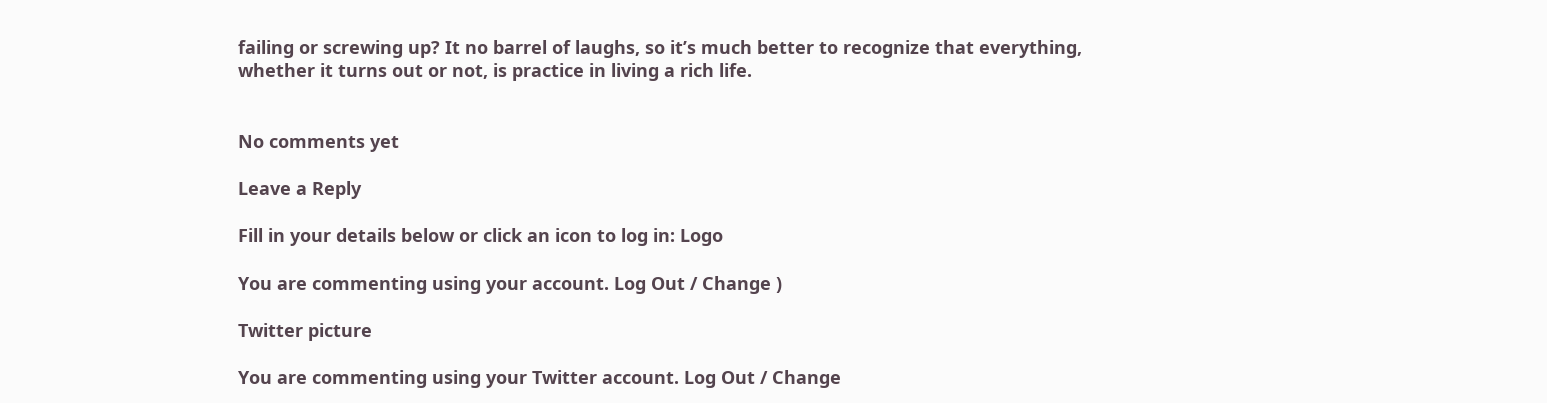failing or screwing up? It no barrel of laughs, so it’s much better to recognize that everything, whether it turns out or not, is practice in living a rich life.


No comments yet

Leave a Reply

Fill in your details below or click an icon to log in: Logo

You are commenting using your account. Log Out / Change )

Twitter picture

You are commenting using your Twitter account. Log Out / Change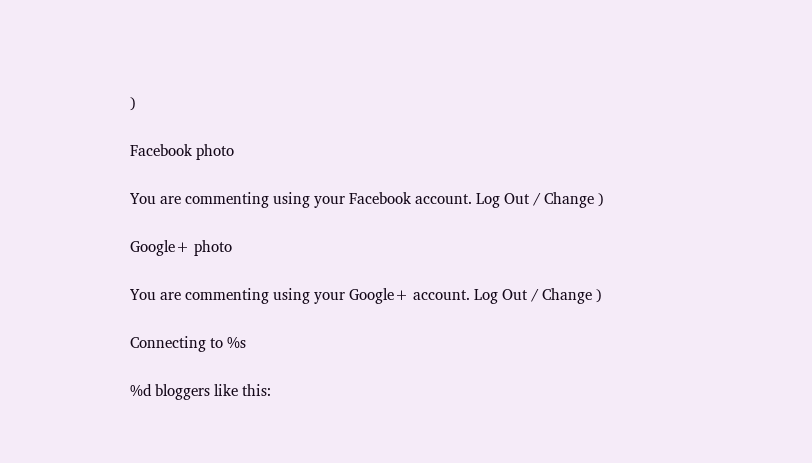)

Facebook photo

You are commenting using your Facebook account. Log Out / Change )

Google+ photo

You are commenting using your Google+ account. Log Out / Change )

Connecting to %s

%d bloggers like this: